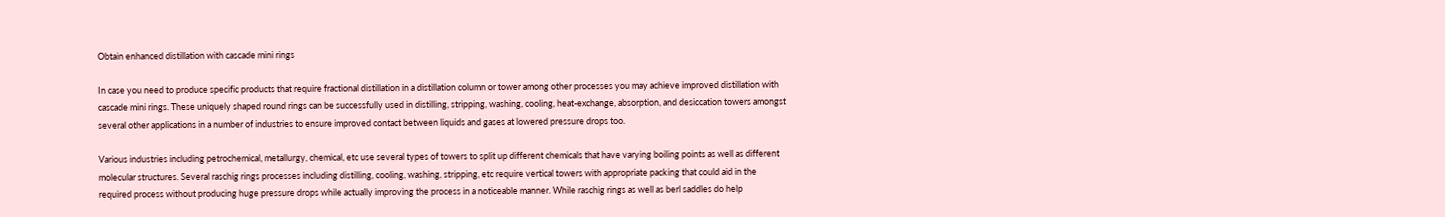Obtain enhanced distillation with cascade mini rings

In case you need to produce specific products that require fractional distillation in a distillation column or tower among other processes you may achieve improved distillation with cascade mini rings. These uniquely shaped round rings can be successfully used in distilling, stripping, washing, cooling, heat-exchange, absorption, and desiccation towers amongst several other applications in a number of industries to ensure improved contact between liquids and gases at lowered pressure drops too.

Various industries including petrochemical, metallurgy, chemical, etc use several types of towers to split up different chemicals that have varying boiling points as well as different molecular structures. Several raschig rings processes including distilling, cooling, washing, stripping, etc require vertical towers with appropriate packing that could aid in the required process without producing huge pressure drops while actually improving the process in a noticeable manner. While raschig rings as well as berl saddles do help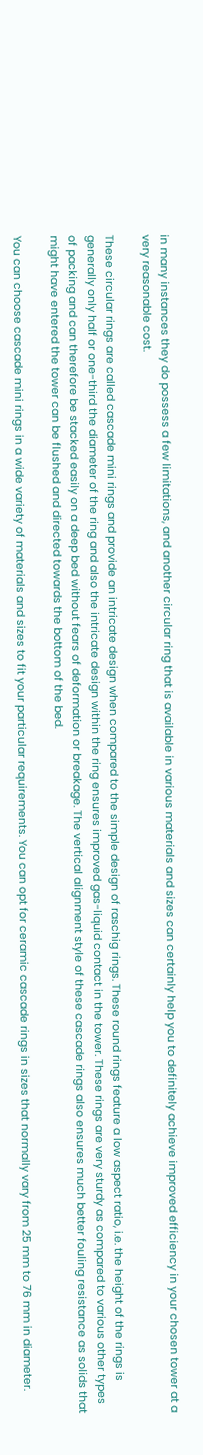in many instances they do possess a few limitations, and another circular ring that is available in various materials and sizes can certainly help you to definitely achieve improved efficiency in your chosen tower at a very reasonable cost.

These circular rings are called cascade mini rings and provide an intricate design when compared to the simple design of raschig rings. These round rings feature a low aspect ratio, i.e. the height of the rings is generally only half or one-third the diameter of the ring and also the intricate design within the ring ensures improved gas-liquid contact in the tower. These rings are very sturdy as compared to various other types of packing and can therefore be stacked easily on a deep bed without fears of deformation or breakage. The vertical alignment style of these cascade rings also ensures much better fouling resistance as solids that might have entered the tower can be flushed and directed towards the bottom of the bed.

You can choose cascade mini rings in a wide variety of materials and sizes to fit your particular requirements. You can opt for ceramic cascade rings in sizes that normally vary from 25 mm to 76 mm in diameter.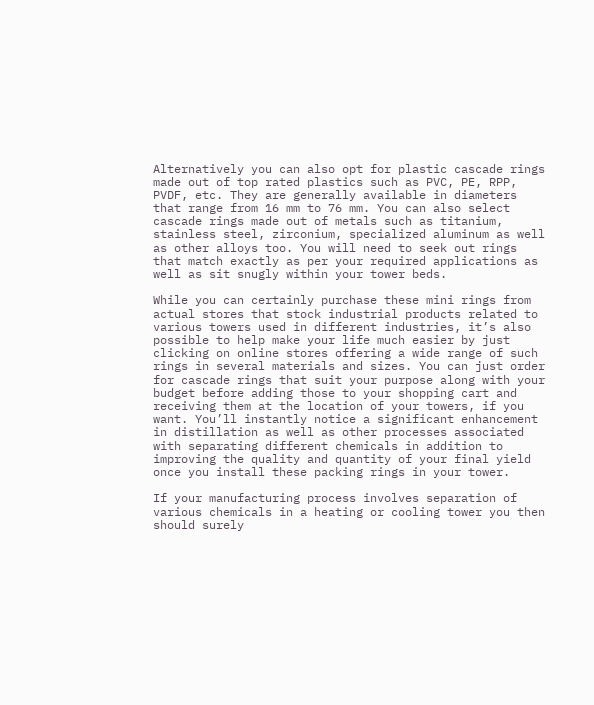Alternatively you can also opt for plastic cascade rings made out of top rated plastics such as PVC, PE, RPP, PVDF, etc. They are generally available in diameters that range from 16 mm to 76 mm. You can also select cascade rings made out of metals such as titanium, stainless steel, zirconium, specialized aluminum as well as other alloys too. You will need to seek out rings that match exactly as per your required applications as well as sit snugly within your tower beds.

While you can certainly purchase these mini rings from actual stores that stock industrial products related to various towers used in different industries, it’s also possible to help make your life much easier by just clicking on online stores offering a wide range of such rings in several materials and sizes. You can just order for cascade rings that suit your purpose along with your budget before adding those to your shopping cart and receiving them at the location of your towers, if you want. You’ll instantly notice a significant enhancement in distillation as well as other processes associated with separating different chemicals in addition to improving the quality and quantity of your final yield once you install these packing rings in your tower.

If your manufacturing process involves separation of various chemicals in a heating or cooling tower you then should surely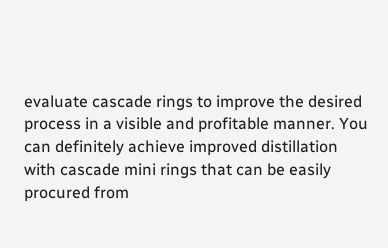evaluate cascade rings to improve the desired process in a visible and profitable manner. You can definitely achieve improved distillation with cascade mini rings that can be easily procured from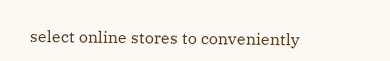select online stores to conveniently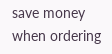save money when ordering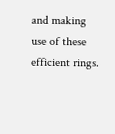and making use of these efficient rings.